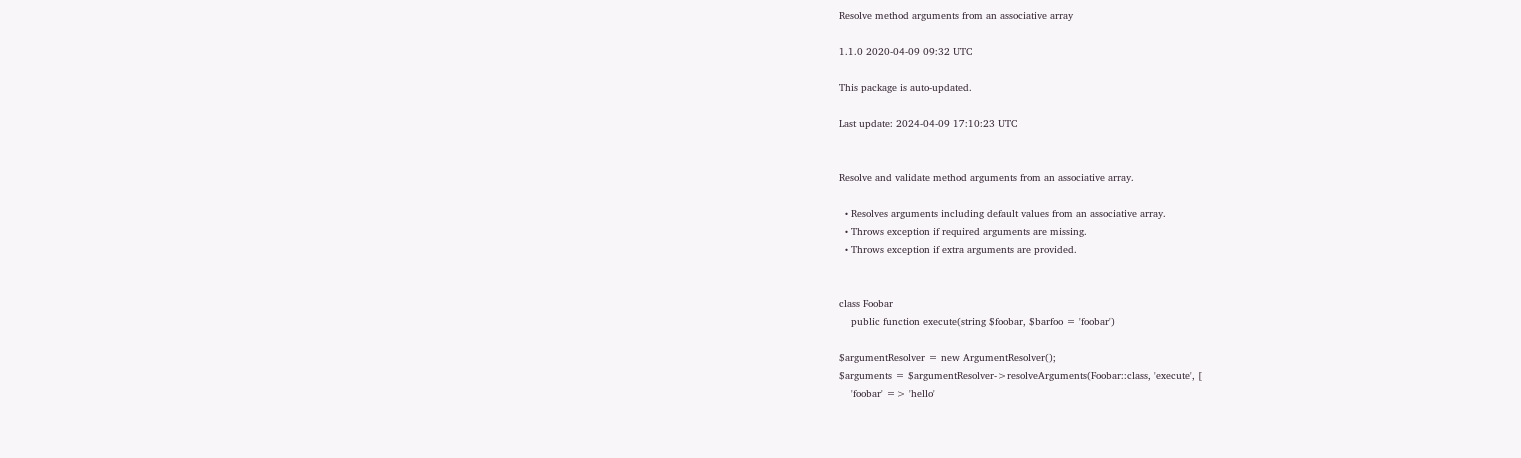Resolve method arguments from an associative array

1.1.0 2020-04-09 09:32 UTC

This package is auto-updated.

Last update: 2024-04-09 17:10:23 UTC


Resolve and validate method arguments from an associative array.

  • Resolves arguments including default values from an associative array.
  • Throws exception if required arguments are missing.
  • Throws exception if extra arguments are provided.


class Foobar
    public function execute(string $foobar, $barfoo = 'foobar')

$argumentResolver = new ArgumentResolver();
$arguments = $argumentResolver->resolveArguments(Foobar::class, 'execute', [
    'foobar' => 'hello'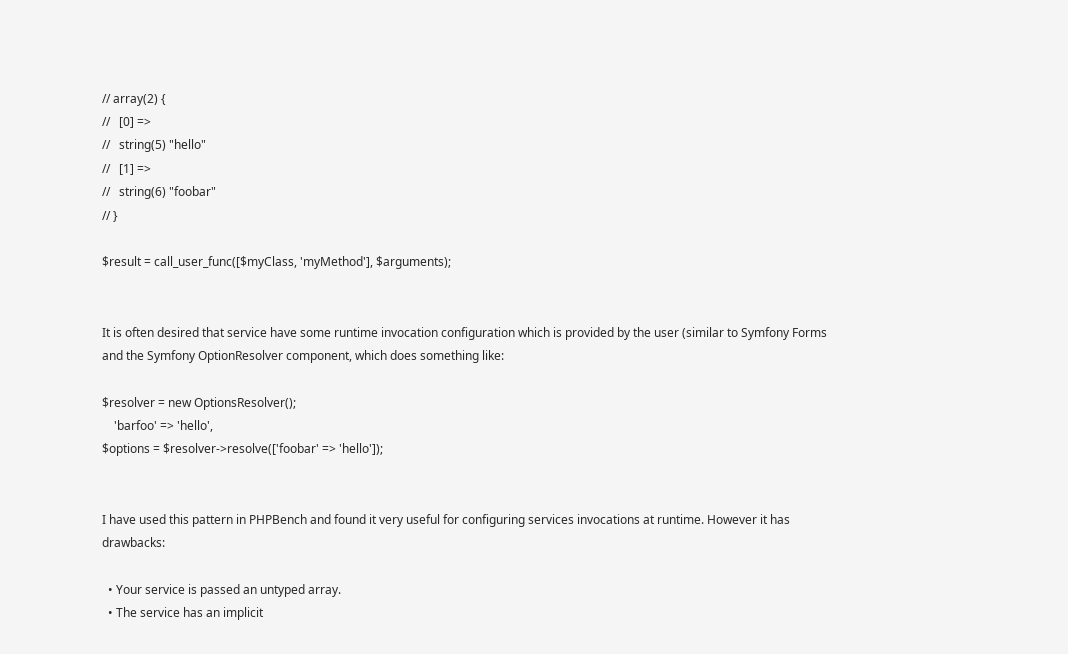// array(2) {
//   [0] =>
//   string(5) "hello"
//   [1] =>
//   string(6) "foobar"
// }

$result = call_user_func([$myClass, 'myMethod'], $arguments);


It is often desired that service have some runtime invocation configuration which is provided by the user (similar to Symfony Forms and the Symfony OptionResolver component, which does something like:

$resolver = new OptionsResolver();
    'barfoo' => 'hello',
$options = $resolver->resolve(['foobar' => 'hello']);


I have used this pattern in PHPBench and found it very useful for configuring services invocations at runtime. However it has drawbacks:

  • Your service is passed an untyped array.
  • The service has an implicit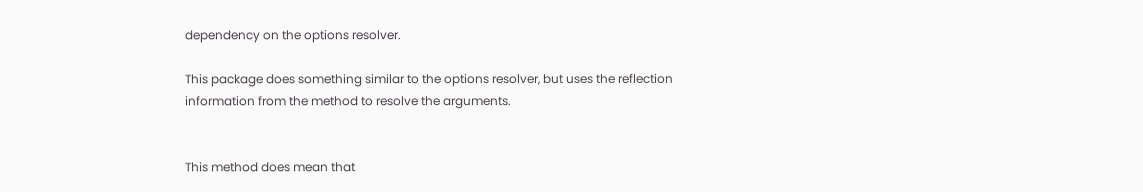dependency on the options resolver.

This package does something similar to the options resolver, but uses the reflection information from the method to resolve the arguments.


This method does mean that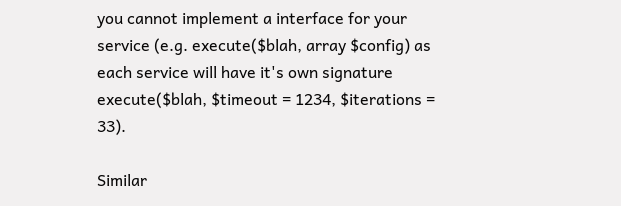you cannot implement a interface for your service (e.g. execute($blah, array $config) as each service will have it's own signature execute($blah, $timeout = 1234, $iterations = 33).

Similar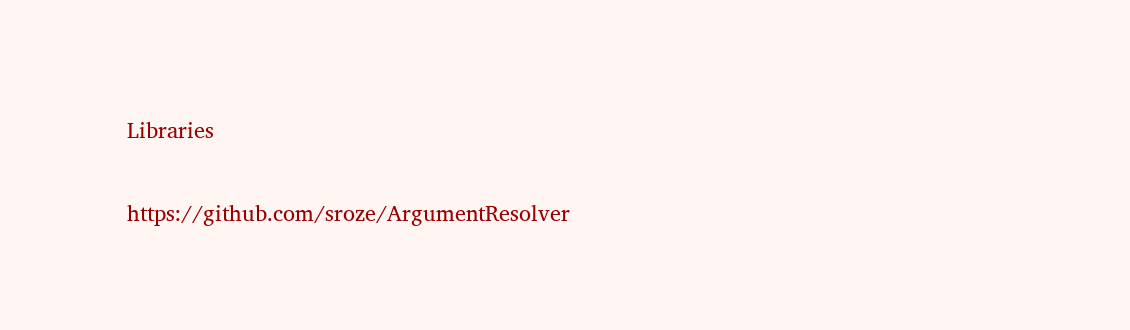Libraries

https://github.com/sroze/ArgumentResolver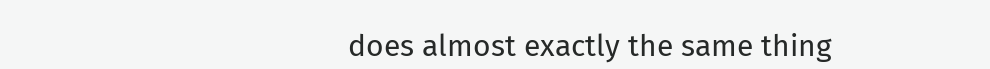does almost exactly the same thing